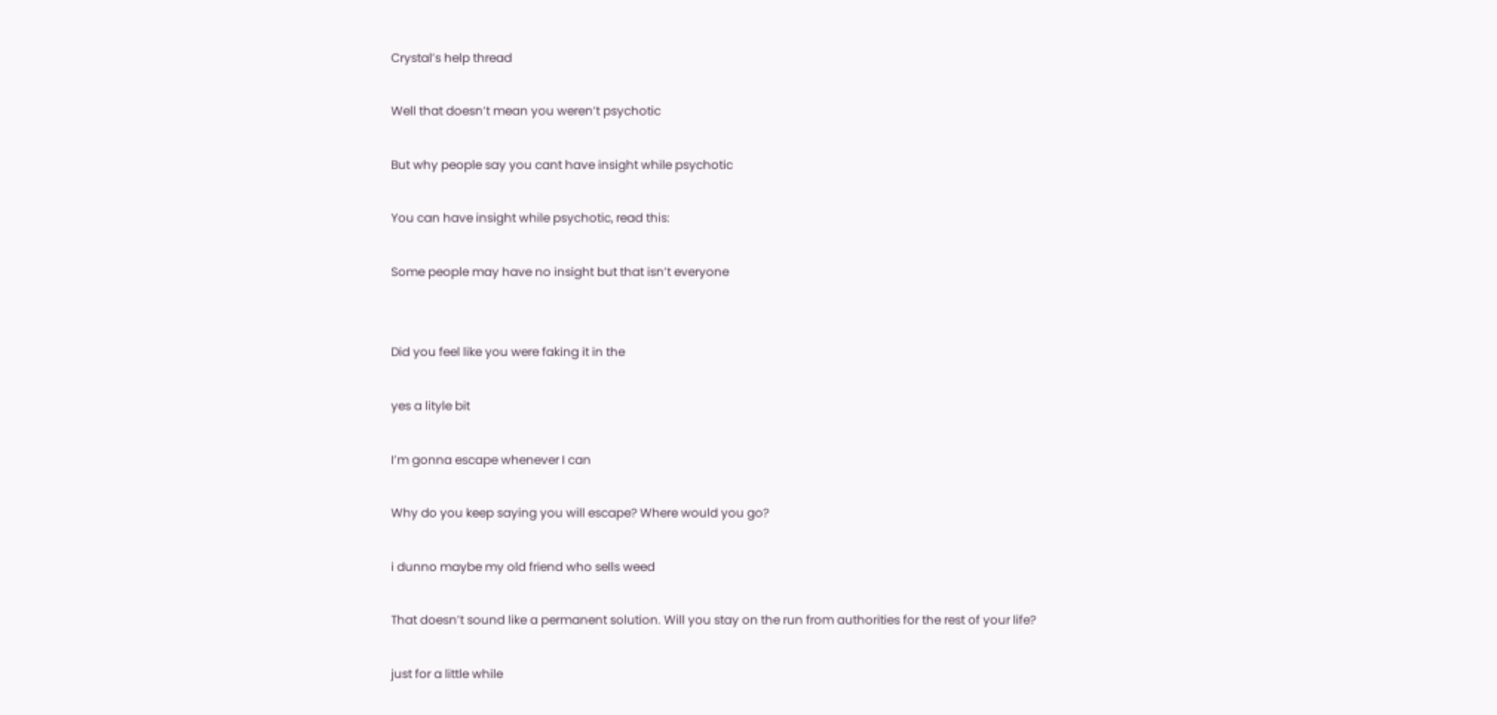Crystal’s help thread

Well that doesn’t mean you weren’t psychotic

But why people say you cant have insight while psychotic

You can have insight while psychotic, read this:

Some people may have no insight but that isn’t everyone


Did you feel like you were faking it in the

yes a lityle bit

I’m gonna escape whenever I can

Why do you keep saying you will escape? Where would you go?

i dunno maybe my old friend who sells weed

That doesn’t sound like a permanent solution. Will you stay on the run from authorities for the rest of your life?

just for a little while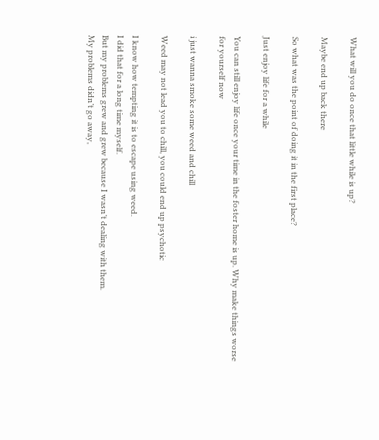What will you do once that little while is up?

Maybe end up back there

So what was the point of doing it in the first place?

Just enjoy life for a while

You can still enjoy life once your time in the foster home is up. Why make things worse for yourself now

i just wanna smoke some weed and chill

Weed may not lead you to chill, you could end up psychotic

I know how tempting it is to escape using weed.
I did that for a long time myself.
But my problems grew and grew because I wasn’t dealing with them.
My problems didn’t go away,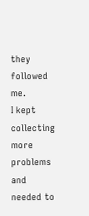they followed me.
I kept collecting more problems and needed to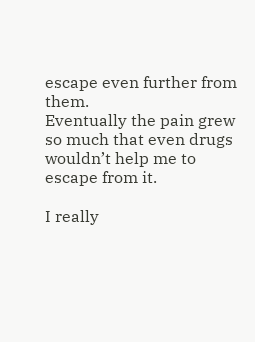escape even further from them.
Eventually the pain grew so much that even drugs wouldn’t help me to escape from it.

I really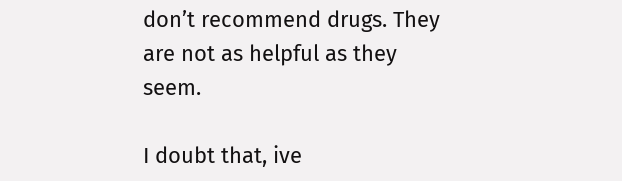don’t recommend drugs. They are not as helpful as they seem.

I doubt that, ive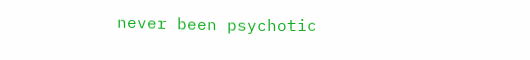never been psychotic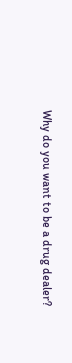Why do you want to be a drug dealer?